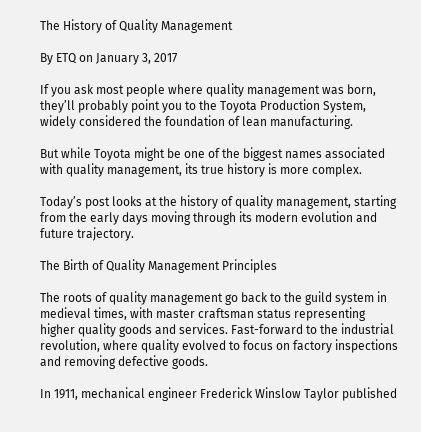The History of Quality Management

By ETQ on January 3, 2017

If you ask most people where quality management was born, they’ll probably point you to the Toyota Production System, widely considered the foundation of lean manufacturing.

But while Toyota might be one of the biggest names associated with quality management, its true history is more complex.

Today’s post looks at the history of quality management, starting from the early days moving through its modern evolution and future trajectory.

The Birth of Quality Management Principles

The roots of quality management go back to the guild system in medieval times, with master craftsman status representing higher quality goods and services. Fast-forward to the industrial revolution, where quality evolved to focus on factory inspections and removing defective goods.

In 1911, mechanical engineer Frederick Winslow Taylor published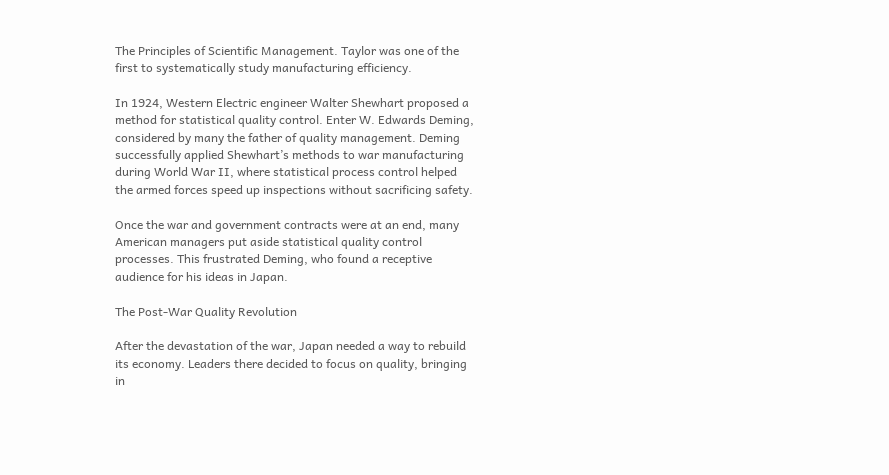The Principles of Scientific Management. Taylor was one of the first to systematically study manufacturing efficiency.

In 1924, Western Electric engineer Walter Shewhart proposed a method for statistical quality control. Enter W. Edwards Deming, considered by many the father of quality management. Deming successfully applied Shewhart’s methods to war manufacturing during World War II, where statistical process control helped the armed forces speed up inspections without sacrificing safety.

Once the war and government contracts were at an end, many American managers put aside statistical quality control processes. This frustrated Deming, who found a receptive audience for his ideas in Japan.

The Post-War Quality Revolution

After the devastation of the war, Japan needed a way to rebuild its economy. Leaders there decided to focus on quality, bringing in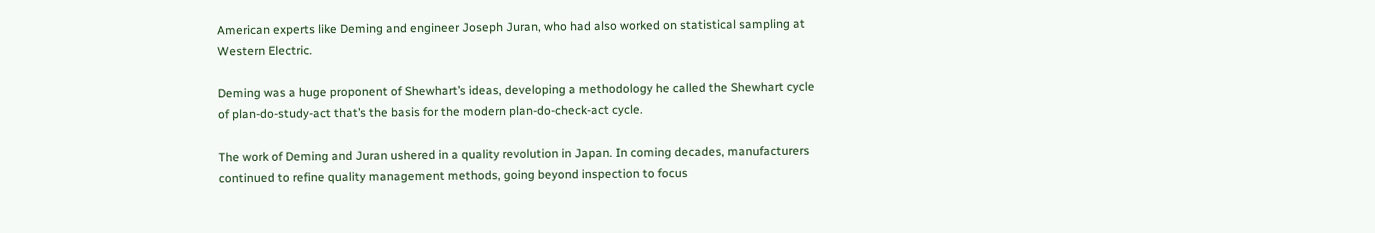American experts like Deming and engineer Joseph Juran, who had also worked on statistical sampling at Western Electric.

Deming was a huge proponent of Shewhart’s ideas, developing a methodology he called the Shewhart cycle of plan-do-study-act that’s the basis for the modern plan-do-check-act cycle.

The work of Deming and Juran ushered in a quality revolution in Japan. In coming decades, manufacturers continued to refine quality management methods, going beyond inspection to focus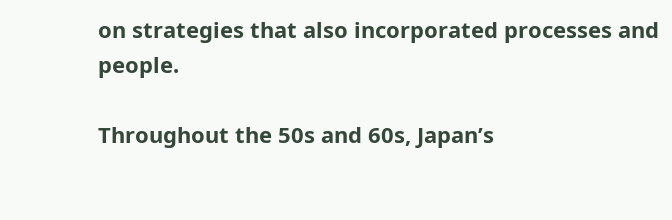on strategies that also incorporated processes and people.

Throughout the 50s and 60s, Japan’s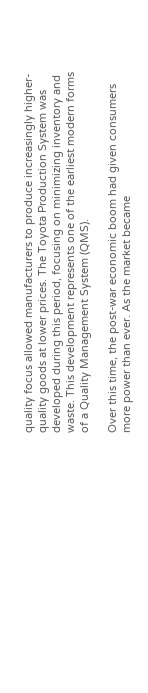quality focus allowed manufacturers to produce increasingly higher-quality goods at lower prices. The Toyota Production System was developed during this period, focusing on minimizing inventory and waste. This development represents one of the earliest modern forms of a Quality Management System (QMS).

Over this time, the post-war economic boom had given consumers more power than ever. As the market became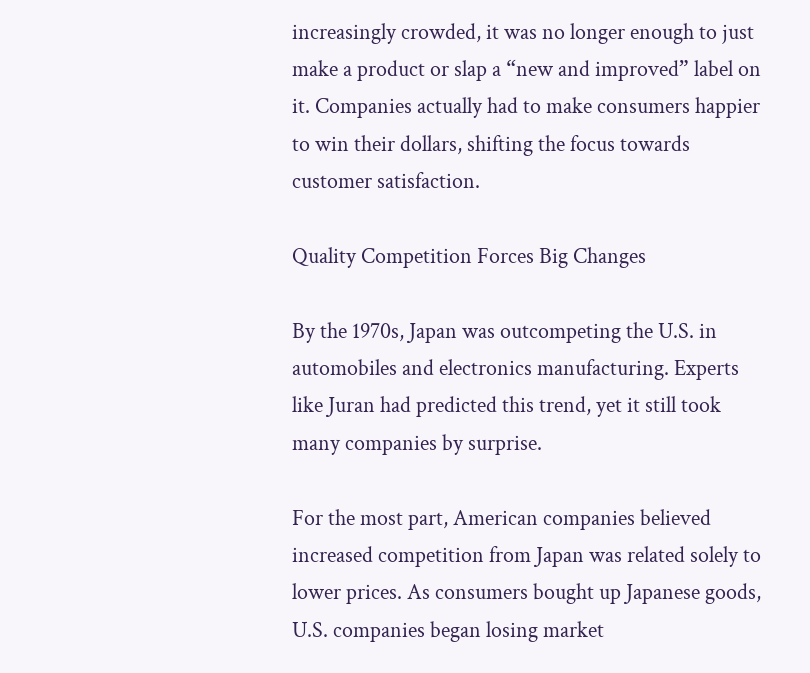increasingly crowded, it was no longer enough to just make a product or slap a “new and improved” label on it. Companies actually had to make consumers happier to win their dollars, shifting the focus towards customer satisfaction.

Quality Competition Forces Big Changes

By the 1970s, Japan was outcompeting the U.S. in automobiles and electronics manufacturing. Experts like Juran had predicted this trend, yet it still took many companies by surprise.

For the most part, American companies believed increased competition from Japan was related solely to lower prices. As consumers bought up Japanese goods, U.S. companies began losing market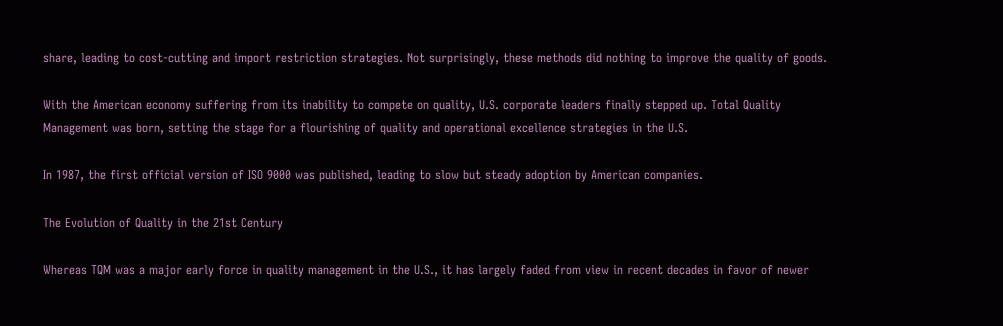share, leading to cost-cutting and import restriction strategies. Not surprisingly, these methods did nothing to improve the quality of goods.

With the American economy suffering from its inability to compete on quality, U.S. corporate leaders finally stepped up. Total Quality Management was born, setting the stage for a flourishing of quality and operational excellence strategies in the U.S.

In 1987, the first official version of ISO 9000 was published, leading to slow but steady adoption by American companies.

The Evolution of Quality in the 21st Century

Whereas TQM was a major early force in quality management in the U.S., it has largely faded from view in recent decades in favor of newer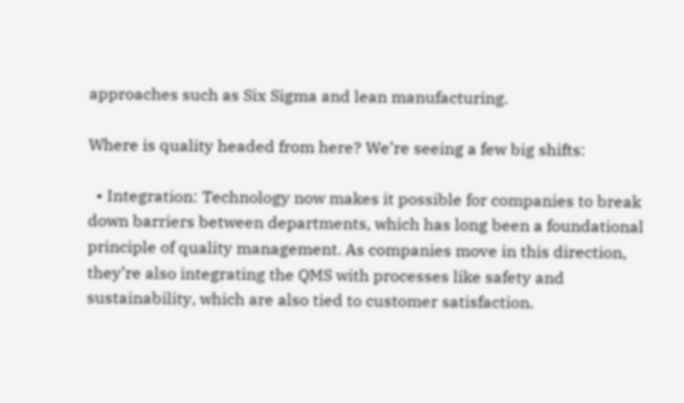approaches such as Six Sigma and lean manufacturing.

Where is quality headed from here? We’re seeing a few big shifts:

  • Integration: Technology now makes it possible for companies to break down barriers between departments, which has long been a foundational principle of quality management. As companies move in this direction, they’re also integrating the QMS with processes like safety and sustainability, which are also tied to customer satisfaction.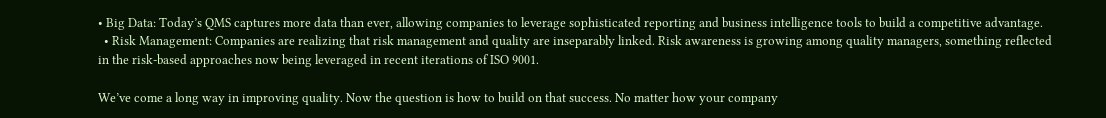• Big Data: Today’s QMS captures more data than ever, allowing companies to leverage sophisticated reporting and business intelligence tools to build a competitive advantage.
  • Risk Management: Companies are realizing that risk management and quality are inseparably linked. Risk awareness is growing among quality managers, something reflected in the risk-based approaches now being leveraged in recent iterations of ISO 9001.

We’ve come a long way in improving quality. Now the question is how to build on that success. No matter how your company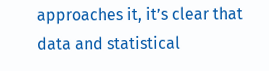approaches it, it’s clear that data and statistical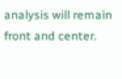analysis will remain front and center.